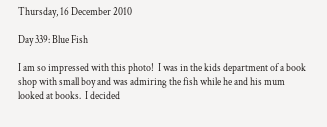Thursday, 16 December 2010

Day 339: Blue Fish

I am so impressed with this photo!  I was in the kids department of a book shop with small boy and was admiring the fish while he and his mum looked at books.  I decided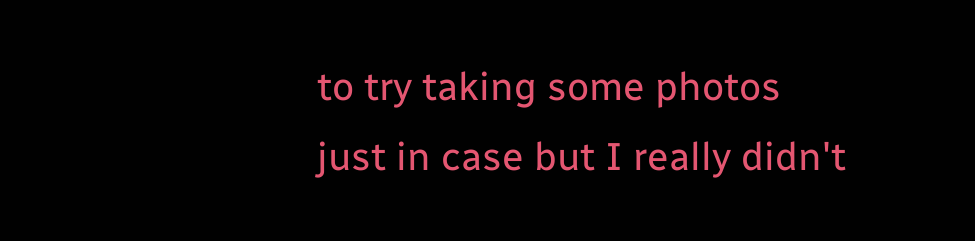to try taking some photos just in case but I really didn't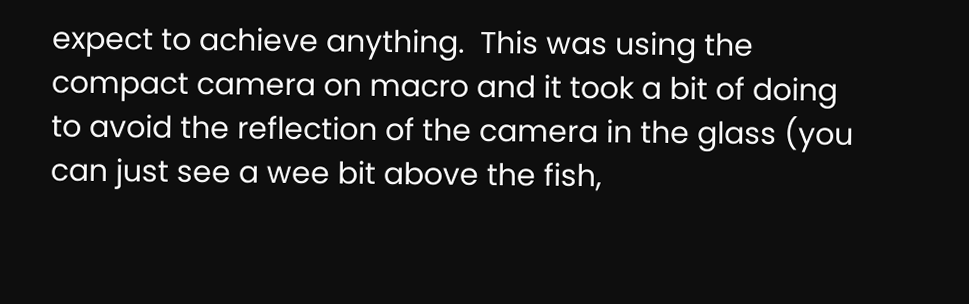expect to achieve anything.  This was using the compact camera on macro and it took a bit of doing to avoid the reflection of the camera in the glass (you can just see a wee bit above the fish,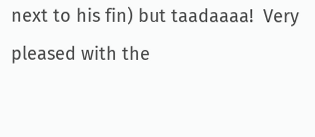next to his fin) but taadaaaa!  Very pleased with the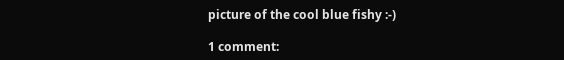picture of the cool blue fishy :-)

1 comment: